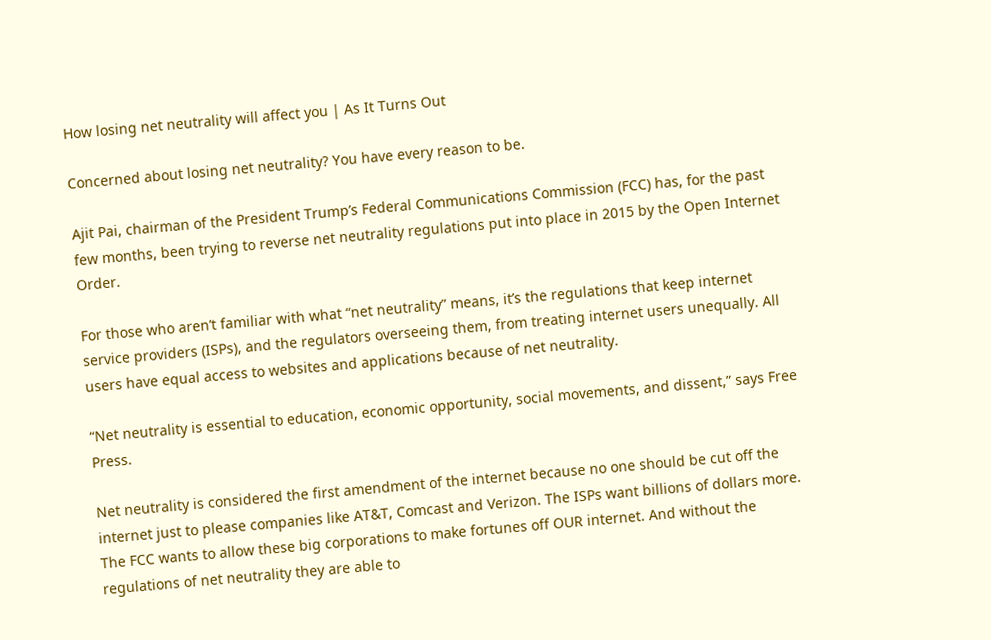How losing net neutrality will affect you | As It Turns Out

Concerned about losing net neutrality? You have every reason to be.

Ajit Pai, chairman of the President Trump’s Federal Communications Commission (FCC) has, for the past few months, been trying to reverse net neutrality regulations put into place in 2015 by the Open Internet Order.

For those who aren’t familiar with what “net neutrality” means, it’s the regulations that keep internet service providers (ISPs), and the regulators overseeing them, from treating internet users unequally. All users have equal access to websites and applications because of net neutrality.

“Net neutrality is essential to education, economic opportunity, social movements, and dissent,” says Free Press.

Net neutrality is considered the first amendment of the internet because no one should be cut off the internet just to please companies like AT&T, Comcast and Verizon. The ISPs want billions of dollars more. The FCC wants to allow these big corporations to make fortunes off OUR internet. And without the regulations of net neutrality they are able to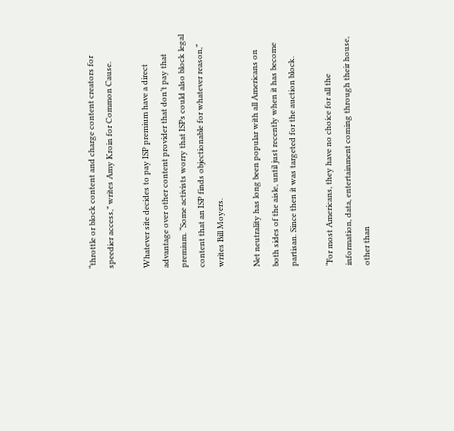“throttle or block content and charge content creators for speedier access,” writes Amy Kroin for Common Cause.

Whatever site decides to pay ISP premium have a direct advantage over other content provider that don’t pay that premium. “Some activists worry that ISPs could also block legal content that an ISP finds objectionable for whatever reason,” writes Bill Moyers.

Net neutrality has long been popular with all Americans on both sides of the aisle, until just recently when it has become partisan. Since then it was targeted for the auction block.

“For most Americans, they have no choice for all the information, data, entertainment coming through their house, other than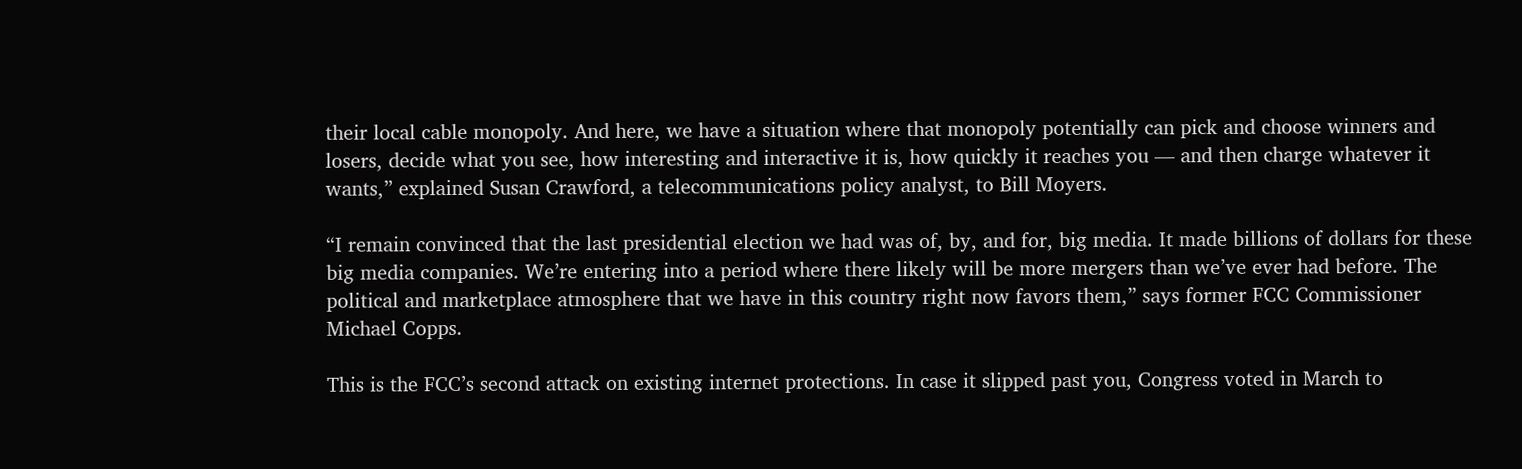their local cable monopoly. And here, we have a situation where that monopoly potentially can pick and choose winners and losers, decide what you see, how interesting and interactive it is, how quickly it reaches you — and then charge whatever it wants,” explained Susan Crawford, a telecommunications policy analyst, to Bill Moyers.

“I remain convinced that the last presidential election we had was of, by, and for, big media. It made billions of dollars for these big media companies. We’re entering into a period where there likely will be more mergers than we’ve ever had before. The political and marketplace atmosphere that we have in this country right now favors them,” says former FCC Commissioner Michael Copps.

This is the FCC’s second attack on existing internet protections. In case it slipped past you, Congress voted in March to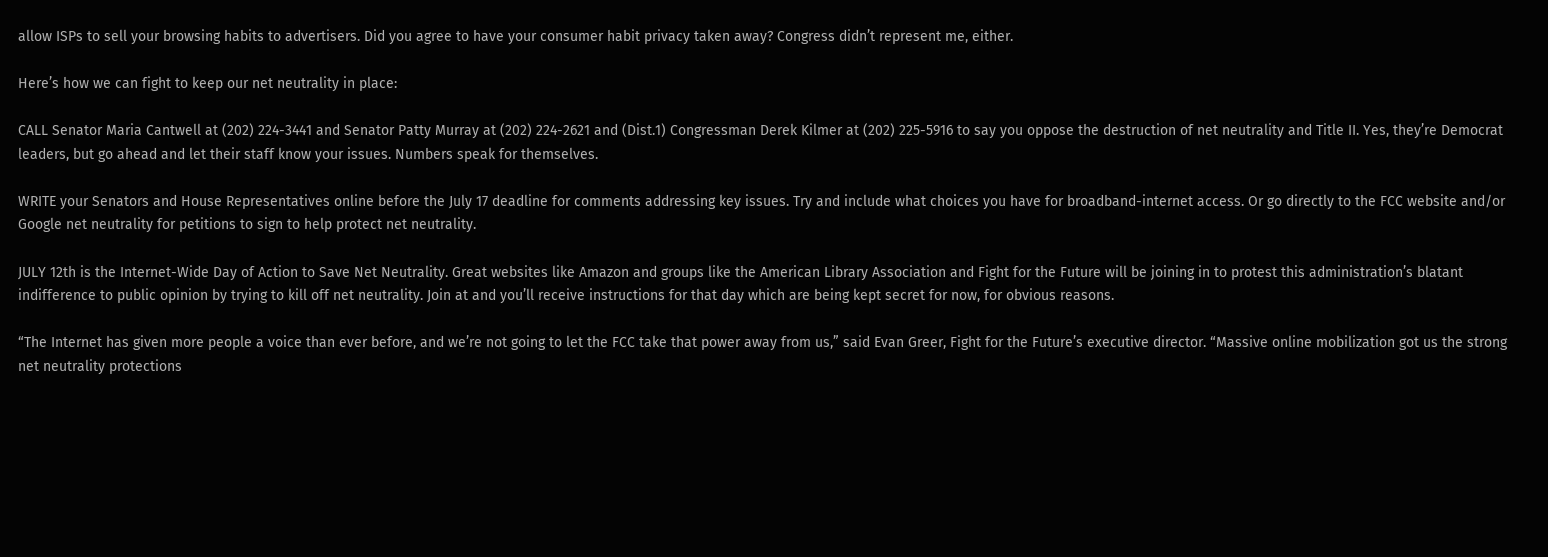allow ISPs to sell your browsing habits to advertisers. Did you agree to have your consumer habit privacy taken away? Congress didn’t represent me, either.

Here’s how we can fight to keep our net neutrality in place:

CALL Senator Maria Cantwell at (202) 224-3441 and Senator Patty Murray at (202) 224-2621 and (Dist.1) Congressman Derek Kilmer at (202) 225-5916 to say you oppose the destruction of net neutrality and Title II. Yes, they’re Democrat leaders, but go ahead and let their staff know your issues. Numbers speak for themselves.

WRITE your Senators and House Representatives online before the July 17 deadline for comments addressing key issues. Try and include what choices you have for broadband-internet access. Or go directly to the FCC website and/or Google net neutrality for petitions to sign to help protect net neutrality.

JULY 12th is the Internet-Wide Day of Action to Save Net Neutrality. Great websites like Amazon and groups like the American Library Association and Fight for the Future will be joining in to protest this administration’s blatant indifference to public opinion by trying to kill off net neutrality. Join at and you’ll receive instructions for that day which are being kept secret for now, for obvious reasons.

“The Internet has given more people a voice than ever before, and we’re not going to let the FCC take that power away from us,” said Evan Greer, Fight for the Future’s executive director. “Massive online mobilization got us the strong net neutrality protections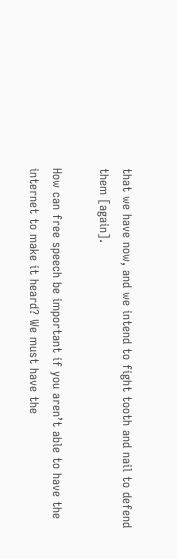that we have now, and we intend to fight tooth and nail to defend them [again].

How can free speech be important if you aren’t able to have the internet to make it heard? We must have the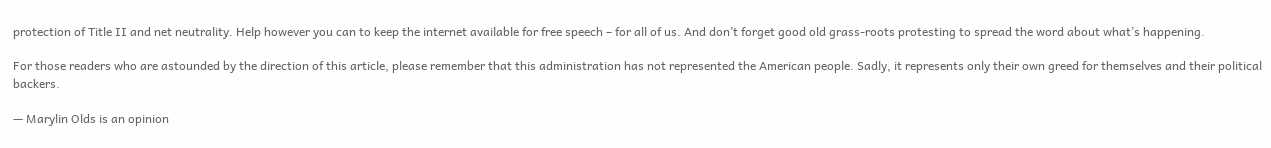protection of Title II and net neutrality. Help however you can to keep the internet available for free speech – for all of us. And don’t forget good old grass-roots protesting to spread the word about what’s happening.

For those readers who are astounded by the direction of this article, please remember that this administration has not represented the American people. Sadly, it represents only their own greed for themselves and their political backers.

— Marylin Olds is an opinion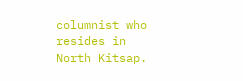columnist who resides in North Kitsap.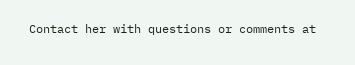Contact her with questions or comments at